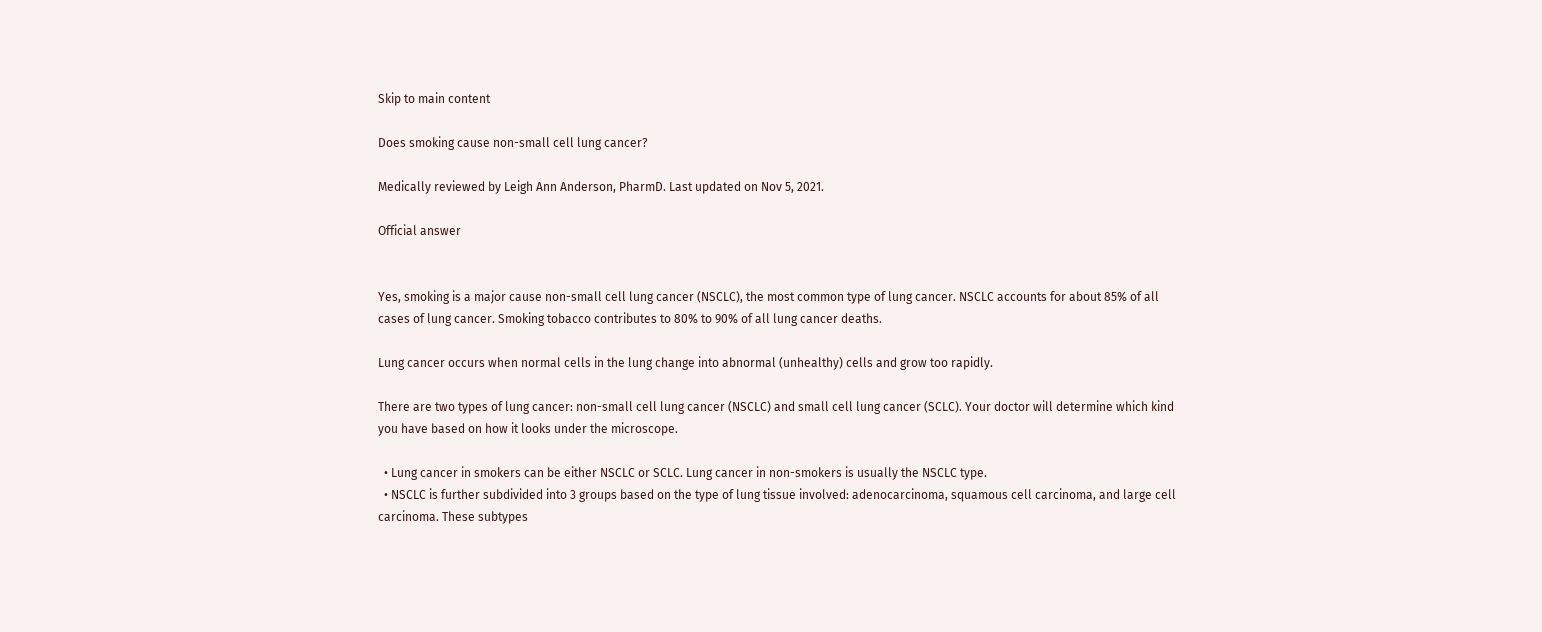Skip to main content

Does smoking cause non-small cell lung cancer?

Medically reviewed by Leigh Ann Anderson, PharmD. Last updated on Nov 5, 2021.

Official answer


Yes, smoking is a major cause non-small cell lung cancer (NSCLC), the most common type of lung cancer. NSCLC accounts for about 85% of all cases of lung cancer. Smoking tobacco contributes to 80% to 90% of all lung cancer deaths.

Lung cancer occurs when normal cells in the lung change into abnormal (unhealthy) cells and grow too rapidly.

There are two types of lung cancer: non-small cell lung cancer (NSCLC) and small cell lung cancer (SCLC). Your doctor will determine which kind you have based on how it looks under the microscope.

  • Lung cancer in smokers can be either NSCLC or SCLC. Lung cancer in non-smokers is usually the NSCLC type.
  • NSCLC is further subdivided into 3 groups based on the type of lung tissue involved: adenocarcinoma, squamous cell carcinoma, and large cell carcinoma. These subtypes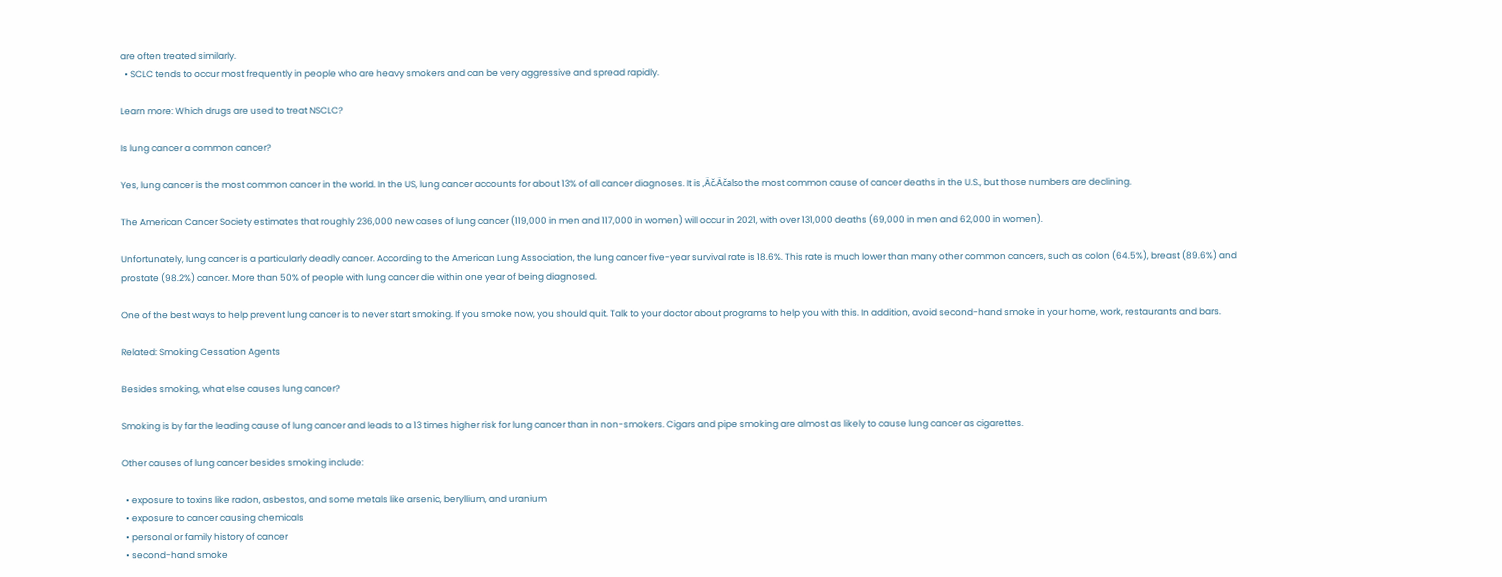are often treated similarly.
  • SCLC tends to occur most frequently in people who are heavy smokers and can be very aggressive and spread rapidly.

Learn more: Which drugs are used to treat NSCLC?

Is lung cancer a common cancer?

Yes, lung cancer is the most common cancer in the world. In the US, lung cancer accounts for about 13% of all cancer diagnoses. It is ‚Äč‚Äčalso the most common cause of cancer deaths in the U.S., but those numbers are declining.

The American Cancer Society estimates that roughly 236,000 new cases of lung cancer (119,000 in men and 117,000 in women) will occur in 2021, with over 131,000 deaths (69,000 in men and 62,000 in women).

Unfortunately, lung cancer is a particularly deadly cancer. According to the American Lung Association, the lung cancer five-year survival rate is 18.6%. This rate is much lower than many other common cancers, such as colon (64.5%), breast (89.6%) and prostate (98.2%) cancer. More than 50% of people with lung cancer die within one year of being diagnosed.

One of the best ways to help prevent lung cancer is to never start smoking. If you smoke now, you should quit. Talk to your doctor about programs to help you with this. In addition, avoid second-hand smoke in your home, work, restaurants and bars.

Related: Smoking Cessation Agents

Besides smoking, what else causes lung cancer?

Smoking is by far the leading cause of lung cancer and leads to a 13 times higher risk for lung cancer than in non-smokers. Cigars and pipe smoking are almost as likely to cause lung cancer as cigarettes.

Other causes of lung cancer besides smoking include:

  • exposure to toxins like radon, asbestos, and some metals like arsenic, beryllium, and uranium
  • exposure to cancer causing chemicals
  • personal or family history of cancer
  • second-hand smoke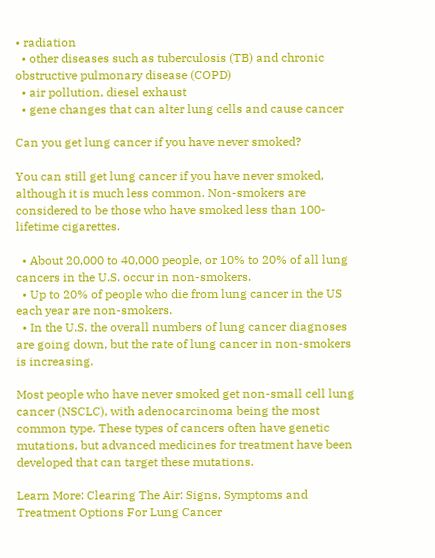• radiation
  • other diseases such as tuberculosis (TB) and chronic obstructive pulmonary disease (COPD)
  • air pollution, diesel exhaust
  • gene changes that can alter lung cells and cause cancer

Can you get lung cancer if you have never smoked?

You can still get lung cancer if you have never smoked, although it is much less common. Non-smokers are considered to be those who have smoked less than 100-lifetime cigarettes.

  • About 20,000 to 40,000 people, or 10% to 20% of all lung cancers in the U.S. occur in non-smokers.
  • Up to 20% of people who die from lung cancer in the US each year are non-smokers.
  • In the U.S. the overall numbers of lung cancer diagnoses are going down, but the rate of lung cancer in non-smokers is increasing.

Most people who have never smoked get non-small cell lung cancer (NSCLC), with adenocarcinoma being the most common type. These types of cancers often have genetic mutations, but advanced medicines for treatment have been developed that can target these mutations.

Learn More: Clearing The Air: Signs, Symptoms and Treatment Options For Lung Cancer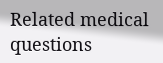Related medical questions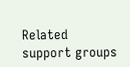Related support groups